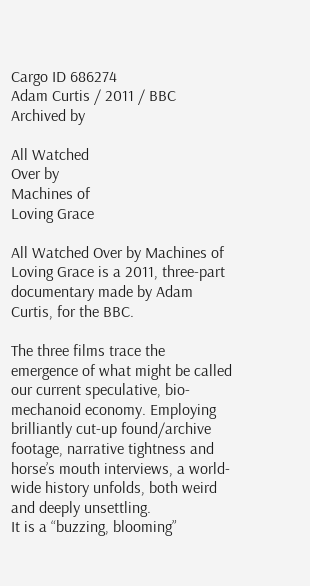Cargo ID 686274
Adam Curtis / 2011 / BBC
Archived by

All Watched
Over by
Machines of
Loving Grace

All Watched Over by Machines of Loving Grace is a 2011, three-part documentary made by Adam Curtis, for the BBC.

The three films trace the emergence of what might be called our current speculative, bio-mechanoid economy. Employing brilliantly cut-up found/archive footage, narrative tightness and horse’s mouth interviews, a world-wide history unfolds, both weird and deeply unsettling.
It is a “buzzing, blooming”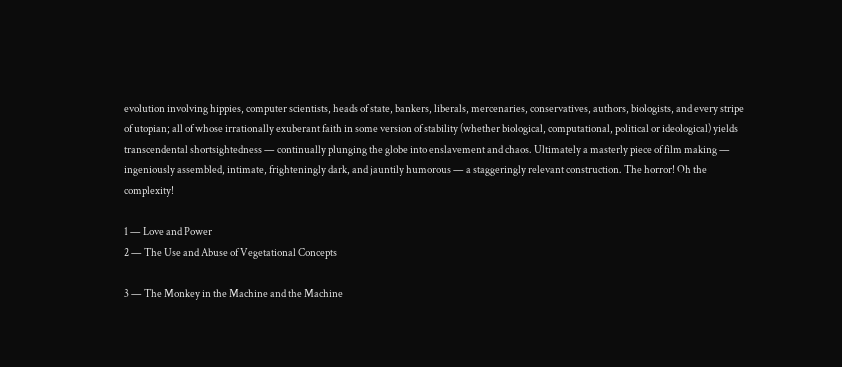evolution involving hippies, computer scientists, heads of state, bankers, liberals, mercenaries, conservatives, authors, biologists, and every stripe of utopian; all of whose irrationally exuberant faith in some version of stability (whether biological, computational, political or ideological) yields transcendental shortsightedness — continually plunging the globe into enslavement and chaos. Ultimately a masterly piece of film making — ingeniously assembled, intimate, frighteningly dark, and jauntily humorous — a staggeringly relevant construction. The horror! Oh the complexity!

1 — Love and Power
2 — The Use and Abuse of Vegetational Concepts

3 — The Monkey in the Machine and the Machine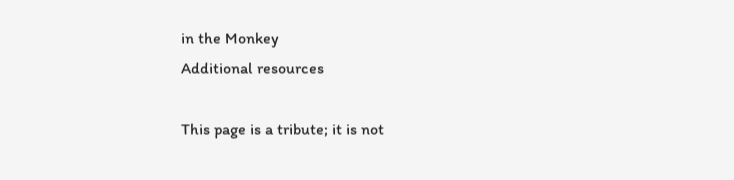in the Monkey
Additional resources

This page is a tribute; it is not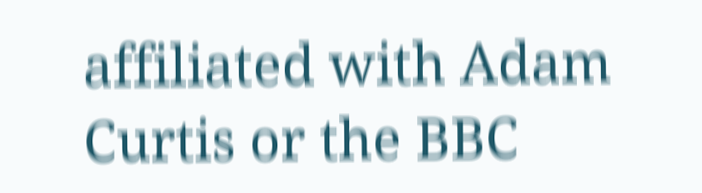affiliated with Adam Curtis or the BBC